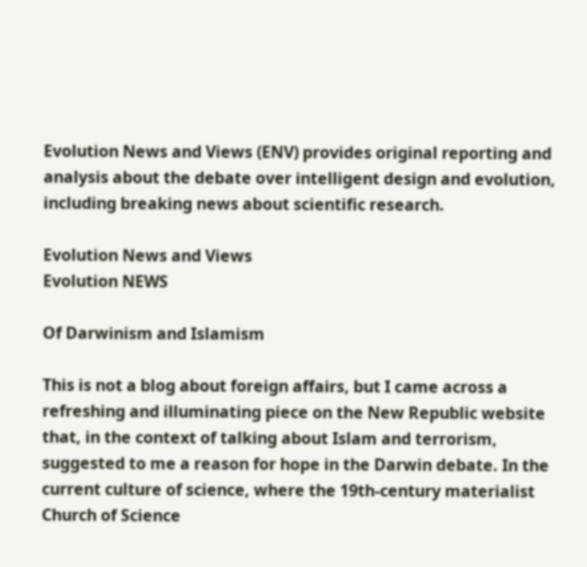Evolution News and Views (ENV) provides original reporting and analysis about the debate over intelligent design and evolution, including breaking news about scientific research.

Evolution News and Views
Evolution NEWS

Of Darwinism and Islamism

This is not a blog about foreign affairs, but I came across a refreshing and illuminating piece on the New Republic website that, in the context of talking about Islam and terrorism, suggested to me a reason for hope in the Darwin debate. In the current culture of science, where the 19th-century materialist Church of Science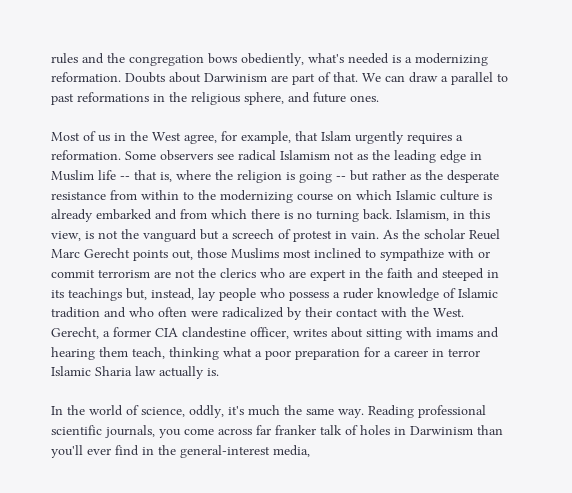rules and the congregation bows obediently, what's needed is a modernizing reformation. Doubts about Darwinism are part of that. We can draw a parallel to past reformations in the religious sphere, and future ones.

Most of us in the West agree, for example, that Islam urgently requires a reformation. Some observers see radical Islamism not as the leading edge in Muslim life -- that is, where the religion is going -- but rather as the desperate resistance from within to the modernizing course on which Islamic culture is already embarked and from which there is no turning back. Islamism, in this view, is not the vanguard but a screech of protest in vain. As the scholar Reuel Marc Gerecht points out, those Muslims most inclined to sympathize with or commit terrorism are not the clerics who are expert in the faith and steeped in its teachings but, instead, lay people who possess a ruder knowledge of Islamic tradition and who often were radicalized by their contact with the West. Gerecht, a former CIA clandestine officer, writes about sitting with imams and hearing them teach, thinking what a poor preparation for a career in terror Islamic Sharia law actually is.

In the world of science, oddly, it's much the same way. Reading professional scientific journals, you come across far franker talk of holes in Darwinism than you'll ever find in the general-interest media,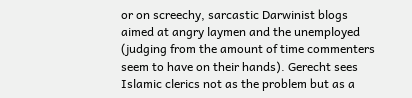or on screechy, sarcastic Darwinist blogs aimed at angry laymen and the unemployed (judging from the amount of time commenters seem to have on their hands). Gerecht sees Islamic clerics not as the problem but as a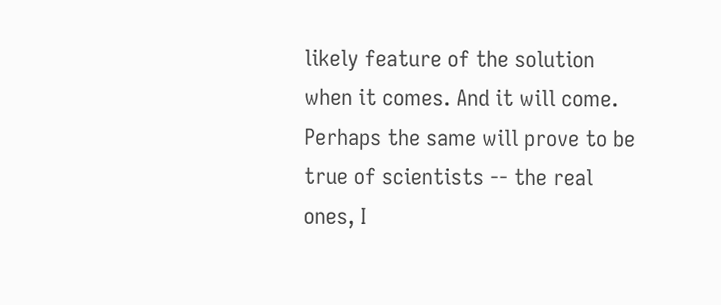likely feature of the solution when it comes. And it will come. Perhaps the same will prove to be true of scientists -- the real ones, I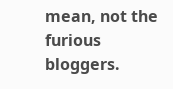mean, not the furious bloggers.